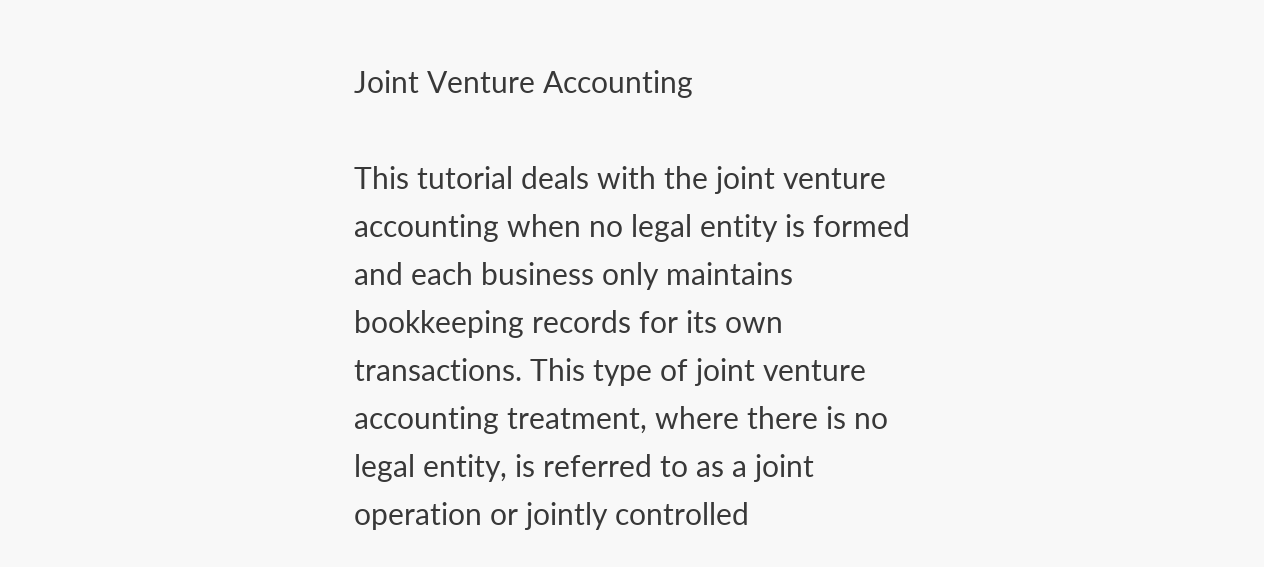Joint Venture Accounting

This tutorial deals with the joint venture accounting when no legal entity is formed and each business only maintains bookkeeping records for its own transactions. This type of joint venture accounting treatment, where there is no legal entity, is referred to as a joint operation or jointly controlled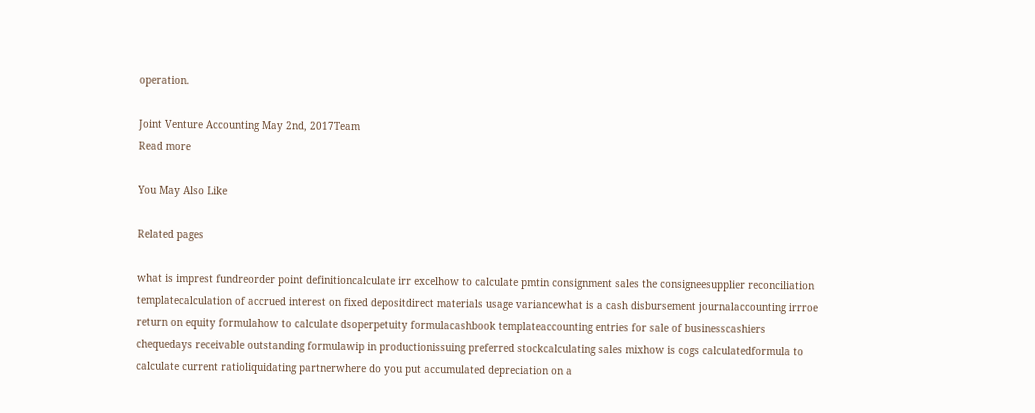operation.

Joint Venture Accounting May 2nd, 2017Team
Read more

You May Also Like

Related pages

what is imprest fundreorder point definitioncalculate irr excelhow to calculate pmtin consignment sales the consigneesupplier reconciliation templatecalculation of accrued interest on fixed depositdirect materials usage variancewhat is a cash disbursement journalaccounting irrroe return on equity formulahow to calculate dsoperpetuity formulacashbook templateaccounting entries for sale of businesscashiers chequedays receivable outstanding formulawip in productionissuing preferred stockcalculating sales mixhow is cogs calculatedformula to calculate current ratioliquidating partnerwhere do you put accumulated depreciation on a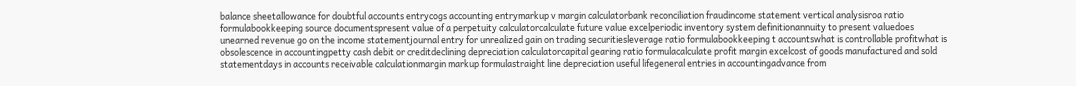balance sheetallowance for doubtful accounts entrycogs accounting entrymarkup v margin calculatorbank reconciliation fraudincome statement vertical analysisroa ratio formulabookkeeping source documentspresent value of a perpetuity calculatorcalculate future value excelperiodic inventory system definitionannuity to present valuedoes unearned revenue go on the income statementjournal entry for unrealized gain on trading securitiesleverage ratio formulabookkeeping t accountswhat is controllable profitwhat is obsolescence in accountingpetty cash debit or creditdeclining depreciation calculatorcapital gearing ratio formulacalculate profit margin excelcost of goods manufactured and sold statementdays in accounts receivable calculationmargin markup formulastraight line depreciation useful lifegeneral entries in accountingadvance from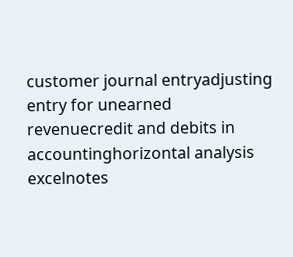customer journal entryadjusting entry for unearned revenuecredit and debits in accountinghorizontal analysis excelnotes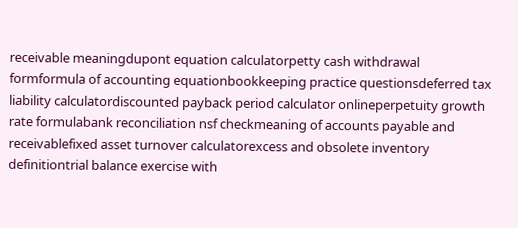receivable meaningdupont equation calculatorpetty cash withdrawal formformula of accounting equationbookkeeping practice questionsdeferred tax liability calculatordiscounted payback period calculator onlineperpetuity growth rate formulabank reconciliation nsf checkmeaning of accounts payable and receivablefixed asset turnover calculatorexcess and obsolete inventory definitiontrial balance exercise with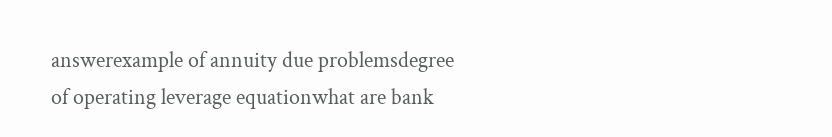answerexample of annuity due problemsdegree of operating leverage equationwhat are bank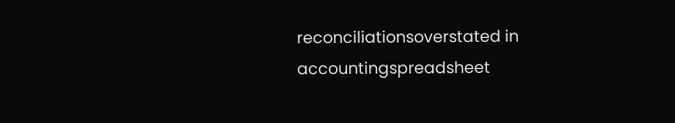reconciliationsoverstated in accountingspreadsheet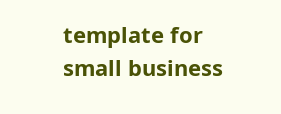template for small business